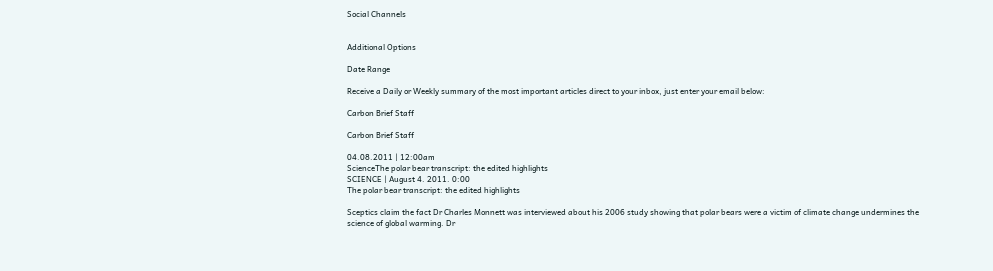Social Channels


Additional Options

Date Range

Receive a Daily or Weekly summary of the most important articles direct to your inbox, just enter your email below:

Carbon Brief Staff

Carbon Brief Staff

04.08.2011 | 12:00am
ScienceThe polar bear transcript: the edited highlights
SCIENCE | August 4. 2011. 0:00
The polar bear transcript: the edited highlights

Sceptics claim the fact Dr Charles Monnett was interviewed about his 2006 study showing that polar bears were a victim of climate change undermines the science of global warming. Dr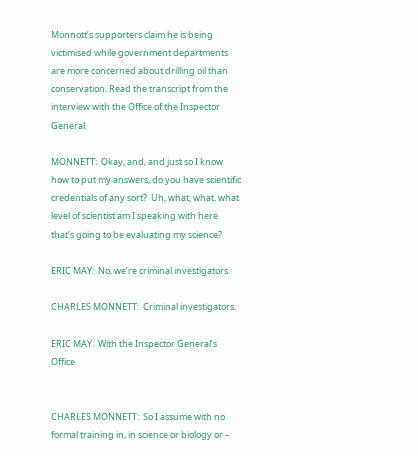Monnott’s supporters claim he is being victimised while government departments are more concerned about drilling oil than conservation. Read the transcript from the interview with the Office of the Inspector General.

MONNETT:  Okay, and, and just so I know how to put my answers, do you have scientific credentials of any sort?  Uh, what, what, what level of scientist am I speaking with here that’s going to be evaluating my science?

ERIC MAY:  No, we’re criminal investigators.

CHARLES MONNETT:  Criminal investigators.

ERIC MAY:  With the Inspector General’s Office.


CHARLES MONNETT:  So I assume with no formal training in, in science or biology or –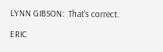LYNN GIBSON:  That’s correct.

ERIC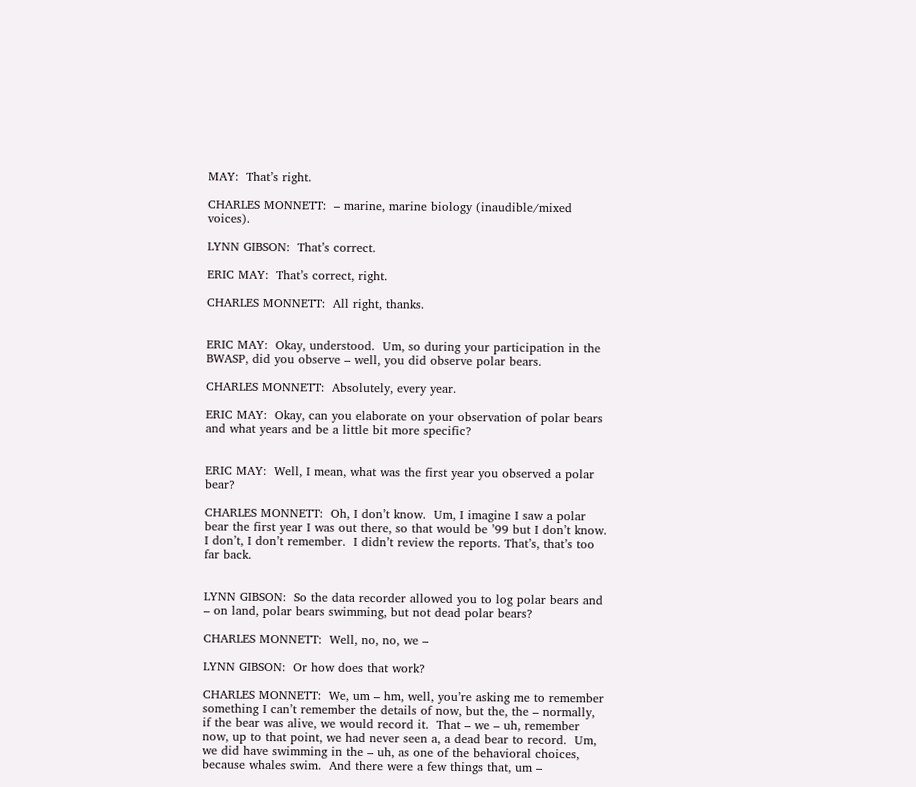MAY:  That’s right.

CHARLES MONNETT:  – marine, marine biology (inaudible/mixed voices).

LYNN GIBSON:  That’s correct.

ERIC MAY:  That’s correct, right.

CHARLES MONNETT:  All right, thanks.


ERIC MAY:  Okay, understood.  Um, so during your participation in the BWASP, did you observe – well, you did observe polar bears.

CHARLES MONNETT:  Absolutely, every year.

ERIC MAY:  Okay, can you elaborate on your observation of polar bears and what years and be a little bit more specific?


ERIC MAY:  Well, I mean, what was the first year you observed a polar bear?

CHARLES MONNETT:  Oh, I don’t know.  Um, I imagine I saw a polar bear the first year I was out there, so that would be ’99 but I don’t know.  I don’t, I don’t remember.  I didn’t review the reports. That’s, that’s too far back.


LYNN GIBSON:  So the data recorder allowed you to log polar bears and – on land, polar bears swimming, but not dead polar bears?

CHARLES MONNETT:  Well, no, no, we –

LYNN GIBSON:  Or how does that work?

CHARLES MONNETT:  We, um – hm, well, you’re asking me to remember something I can’t remember the details of now, but the, the – normally, if the bear was alive, we would record it.  That – we – uh, remember now, up to that point, we had never seen a, a dead bear to record.  Um, we did have swimming in the – uh, as one of the behavioral choices, because whales swim.  And there were a few things that, um –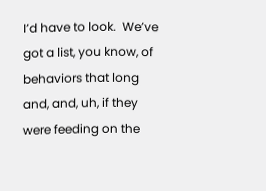I’d have to look.  We’ve got a list, you know, of behaviors that long and, and, uh, if they were feeding on the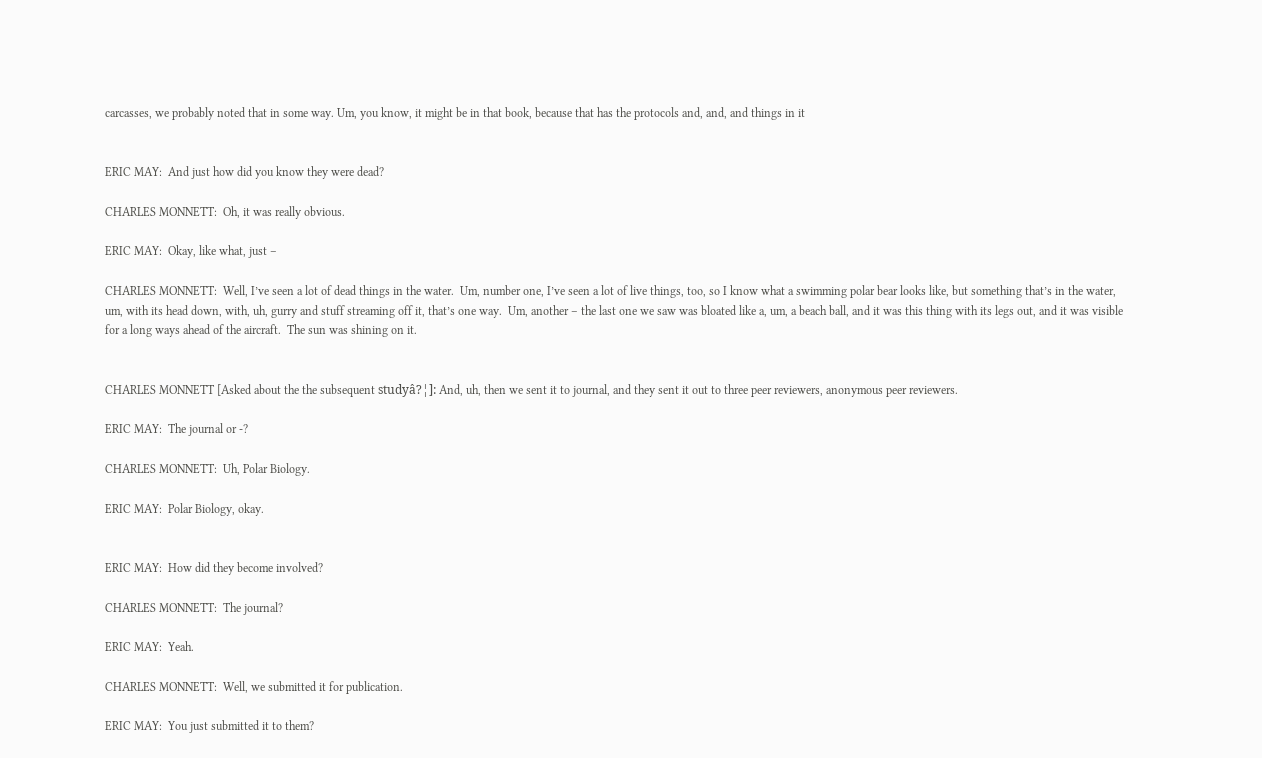carcasses, we probably noted that in some way. Um, you know, it might be in that book, because that has the protocols and, and, and things in it


ERIC MAY:  And just how did you know they were dead?

CHARLES MONNETT:  Oh, it was really obvious.

ERIC MAY:  Okay, like what, just –

CHARLES MONNETT:  Well, I’ve seen a lot of dead things in the water.  Um, number one, I’ve seen a lot of live things, too, so I know what a swimming polar bear looks like, but something that’s in the water, um, with its head down, with, uh, gurry and stuff streaming off it, that’s one way.  Um, another – the last one we saw was bloated like a, um, a beach ball, and it was this thing with its legs out, and it was visible for a long ways ahead of the aircraft.  The sun was shining on it.


CHARLES MONNETT [Asked about the the subsequent studyâ?¦]: And, uh, then we sent it to journal, and they sent it out to three peer reviewers, anonymous peer reviewers.

ERIC MAY:  The journal or -?

CHARLES MONNETT:  Uh, Polar Biology.

ERIC MAY:  Polar Biology, okay.


ERIC MAY:  How did they become involved?

CHARLES MONNETT:  The journal?

ERIC MAY:  Yeah.

CHARLES MONNETT:  Well, we submitted it for publication.

ERIC MAY:  You just submitted it to them?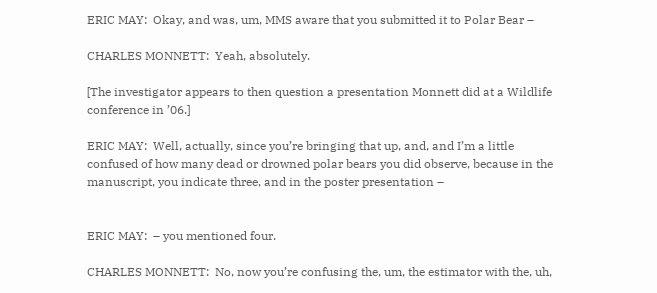ERIC MAY:  Okay, and was, um, MMS aware that you submitted it to Polar Bear –

CHARLES MONNETT:  Yeah, absolutely.

[The investigator appears to then question a presentation Monnett did at a Wildlife conference in ’06.]

ERIC MAY:  Well, actually, since you’re bringing that up, and, and I’m a little confused of how many dead or drowned polar bears you did observe, because in the manuscript, you indicate three, and in the poster presentation –


ERIC MAY:  – you mentioned four.

CHARLES MONNETT:  No, now you’re confusing the, um, the estimator with the, uh,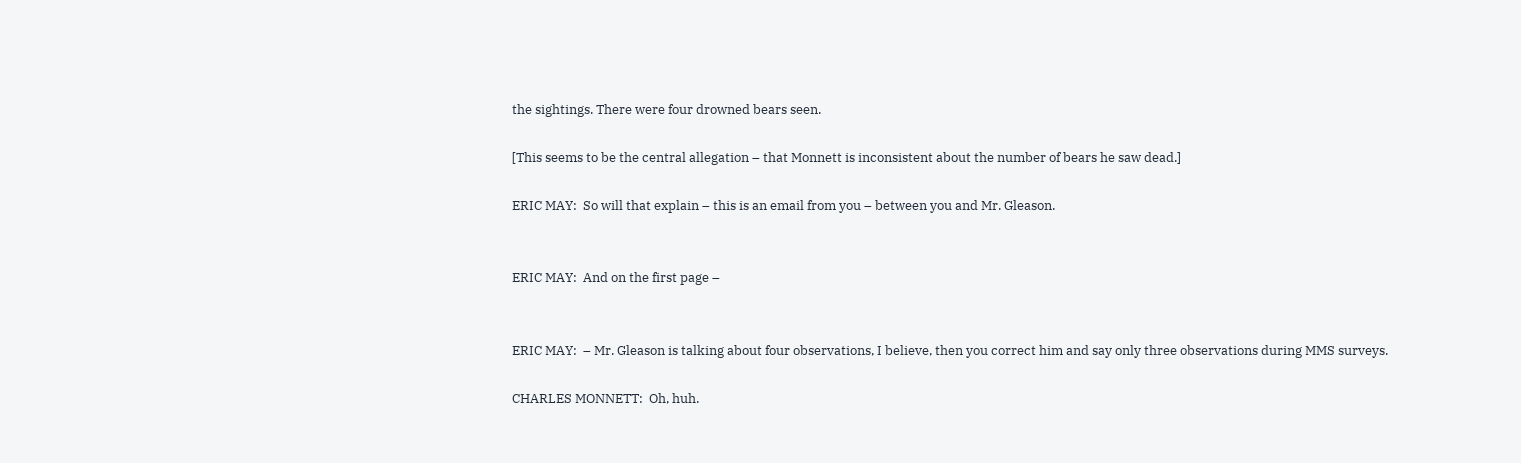the sightings. There were four drowned bears seen.

[This seems to be the central allegation – that Monnett is inconsistent about the number of bears he saw dead.]

ERIC MAY:  So will that explain – this is an email from you – between you and Mr. Gleason.


ERIC MAY:  And on the first page –


ERIC MAY:  – Mr. Gleason is talking about four observations, I believe, then you correct him and say only three observations during MMS surveys.

CHARLES MONNETT:  Oh, huh.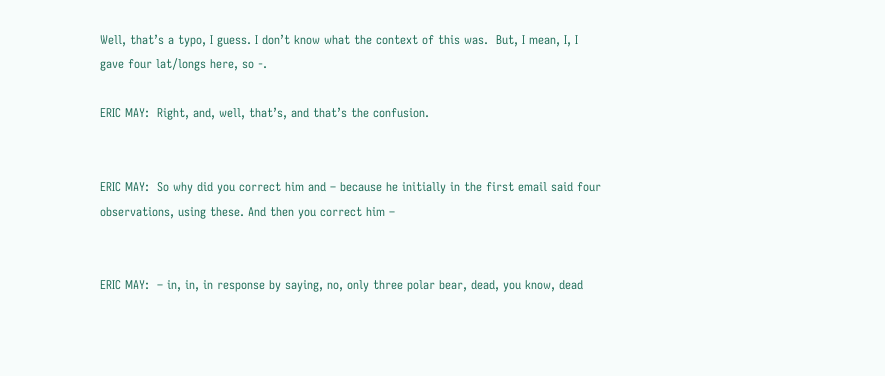Well, that’s a typo, I guess. I don’t know what the context of this was.  But, I mean, I, I gave four lat/longs here, so -.

ERIC MAY:  Right, and, well, that’s, and that’s the confusion.


ERIC MAY:  So why did you correct him and – because he initially in the first email said four observations, using these. And then you correct him –


ERIC MAY:  – in, in, in response by saying, no, only three polar bear, dead, you know, dead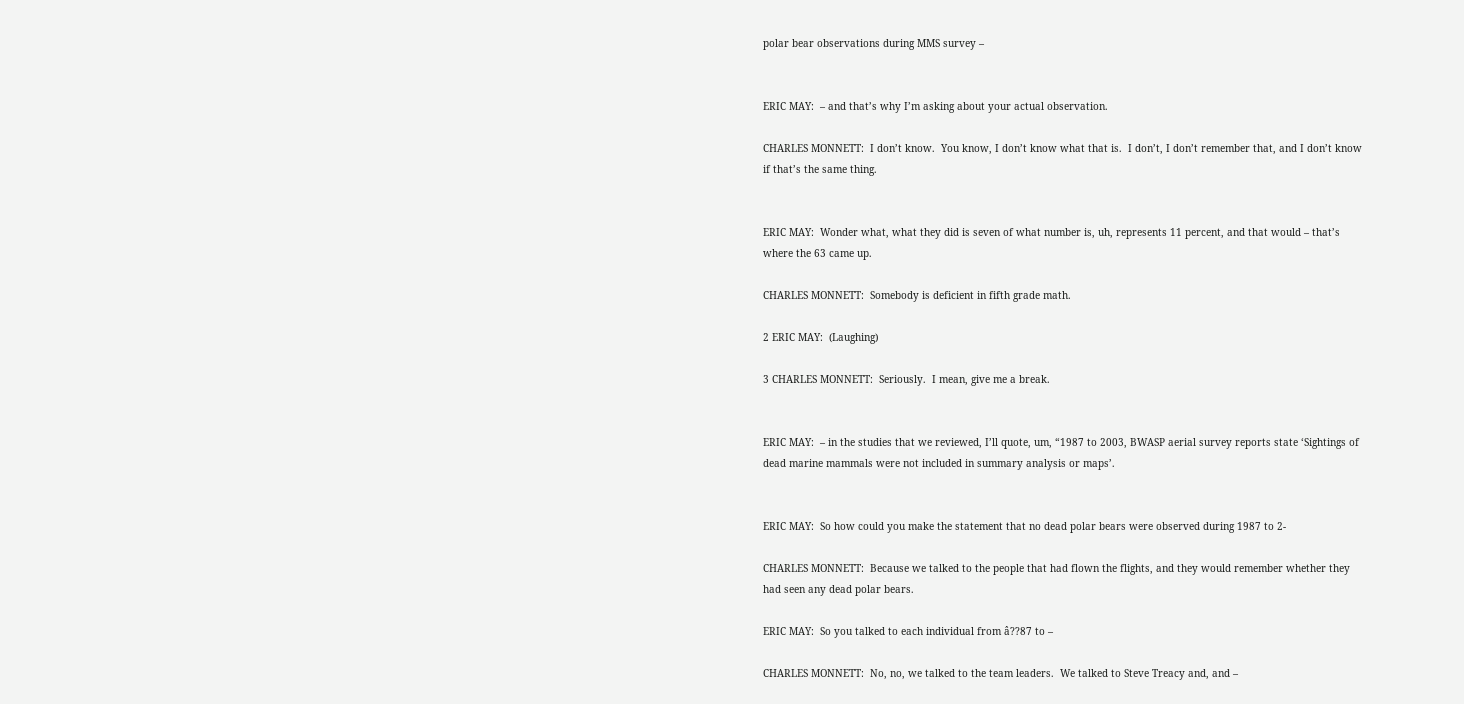polar bear observations during MMS survey –


ERIC MAY:  – and that’s why I’m asking about your actual observation.

CHARLES MONNETT:  I don’t know.  You know, I don’t know what that is.  I don’t, I don’t remember that, and I don’t know if that’s the same thing.


ERIC MAY:  Wonder what, what they did is seven of what number is, uh, represents 11 percent, and that would – that’s where the 63 came up.

CHARLES MONNETT:  Somebody is deficient in fifth grade math.

2 ERIC MAY:  (Laughing)

3 CHARLES MONNETT:  Seriously.  I mean, give me a break.


ERIC MAY:  – in the studies that we reviewed, I’ll quote, um, “1987 to 2003, BWASP aerial survey reports state ‘Sightings of dead marine mammals were not included in summary analysis or maps’.


ERIC MAY:  So how could you make the statement that no dead polar bears were observed during 1987 to 2-

CHARLES MONNETT:  Because we talked to the people that had flown the flights, and they would remember whether they had seen any dead polar bears.

ERIC MAY:  So you talked to each individual from â??87 to –

CHARLES MONNETT:  No, no, we talked to the team leaders.  We talked to Steve Treacy and, and –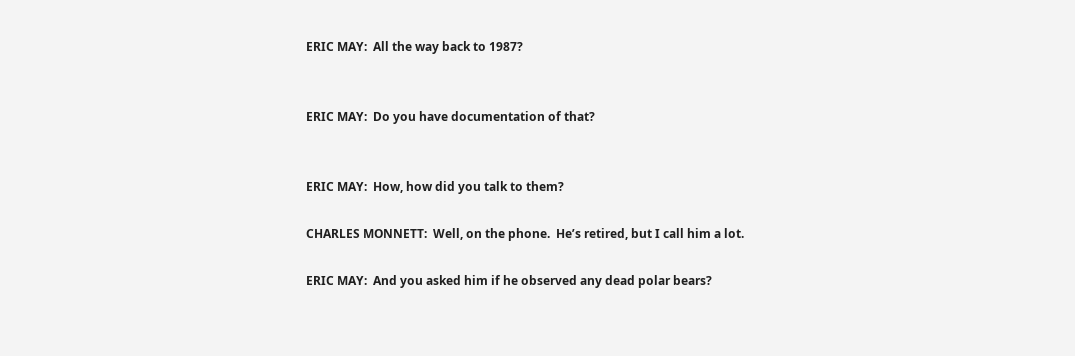ERIC MAY:  All the way back to 1987?


ERIC MAY:  Do you have documentation of that?


ERIC MAY:  How, how did you talk to them?

CHARLES MONNETT:  Well, on the phone.  He’s retired, but I call him a lot.

ERIC MAY:  And you asked him if he observed any dead polar bears?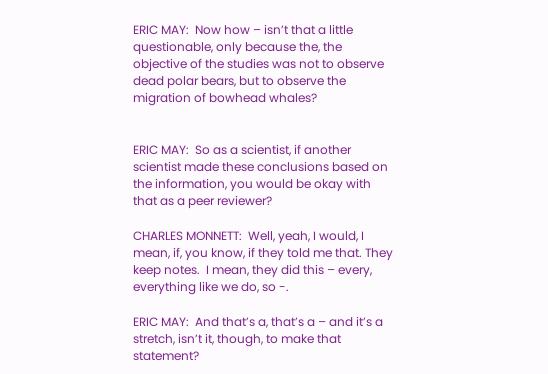ERIC MAY:  Now how – isn’t that a little questionable, only because the, the objective of the studies was not to observe dead polar bears, but to observe the migration of bowhead whales?


ERIC MAY:  So as a scientist, if another scientist made these conclusions based on the information, you would be okay with that as a peer reviewer?

CHARLES MONNETT:  Well, yeah, I would, I mean, if, you know, if they told me that. They keep notes.  I mean, they did this – every, everything like we do, so -.

ERIC MAY:  And that’s a, that’s a – and it’s a stretch, isn’t it, though, to make that statement?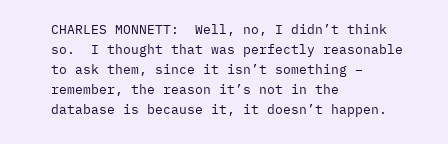CHARLES MONNETT:  Well, no, I didn’t think so.  I thought that was perfectly reasonable to ask them, since it isn’t something – remember, the reason it’s not in the database is because it, it doesn’t happen.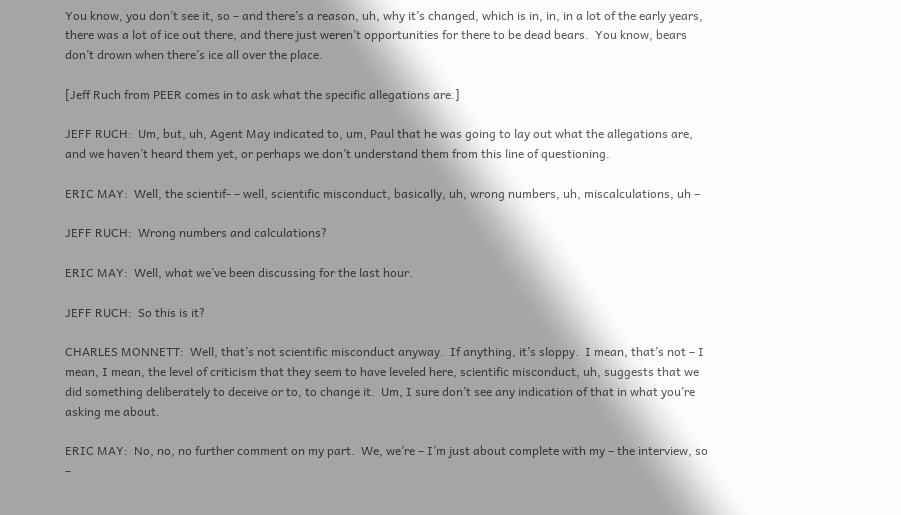You know, you don’t see it, so – and there’s a reason, uh, why it’s changed, which is in, in, in a lot of the early years, there was a lot of ice out there, and there just weren’t opportunities for there to be dead bears.  You know, bears don’t drown when there’s ice all over the place.

[Jeff Ruch from PEER comes in to ask what the specific allegations are.]

JEFF RUCH:  Um, but, uh, Agent May indicated to, um, Paul that he was going to lay out what the allegations are, and we haven’t heard them yet, or perhaps we don’t understand them from this line of questioning.

ERIC MAY:  Well, the scientif- – well, scientific misconduct, basically, uh, wrong numbers, uh, miscalculations, uh –

JEFF RUCH:  Wrong numbers and calculations?

ERIC MAY:  Well, what we’ve been discussing for the last hour.

JEFF RUCH:  So this is it?

CHARLES MONNETT:  Well, that’s not scientific misconduct anyway.  If anything, it’s sloppy.  I mean, that’s not – I mean, I mean, the level of criticism that they seem to have leveled here, scientific misconduct, uh, suggests that we did something deliberately to deceive or to, to change it.  Um, I sure don’t see any indication of that in what you’re asking me about.

ERIC MAY:  No, no, no further comment on my part.  We, we’re – I’m just about complete with my – the interview, so –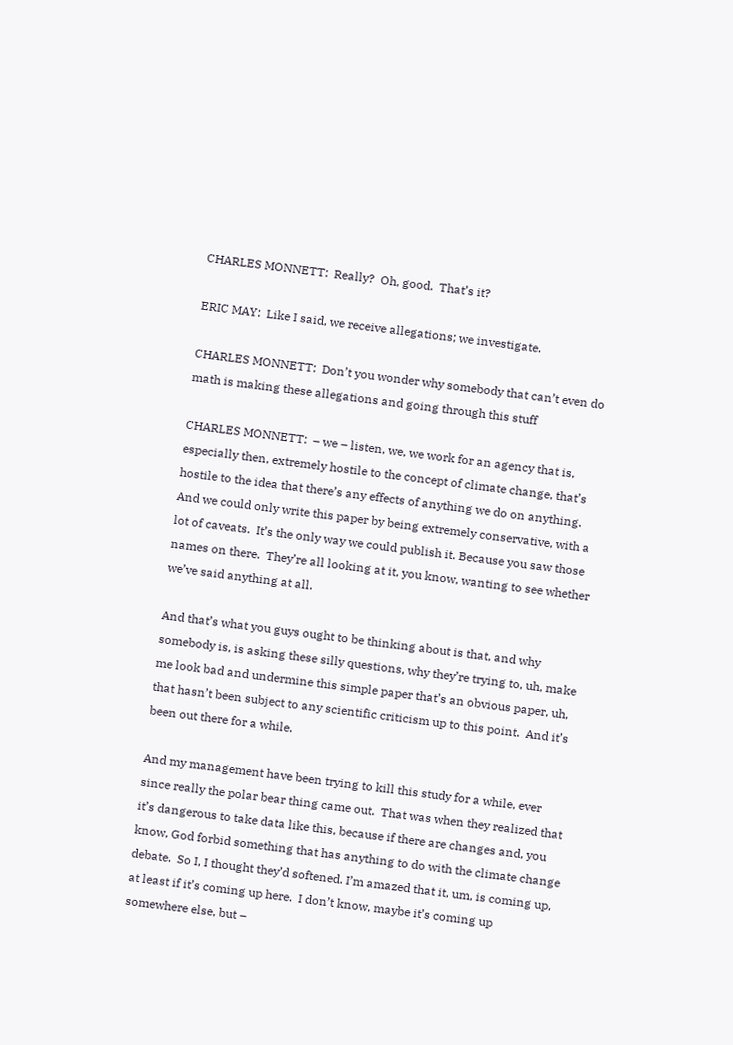CHARLES MONNETT:  Really?  Oh, good.  That’s it?

ERIC MAY:  Like I said, we receive allegations; we investigate.

CHARLES MONNETT:  Don’t you wonder why somebody that can’t even do math is making these allegations and going through this stuff

CHARLES MONNETT:  – we – listen, we, we work for an agency that is, especially then, extremely hostile to the concept of climate change, that’s hostile to the idea that there’s any effects of anything we do on anything.  And we could only write this paper by being extremely conservative, with a lot of caveats.  It’s the only way we could publish it. Because you saw those names on there.  They’re all looking at it, you know, wanting to see whether we’ve said anything at all.

And that’s what you guys ought to be thinking about is that, and why somebody is, is asking these silly questions, why they’re trying to, uh, make me look bad and undermine this simple paper that’s an obvious paper, uh, that hasn’t been subject to any scientific criticism up to this point.  And it’s been out there for a while.

And my management have been trying to kill this study for a while, ever since really the polar bear thing came out.  That was when they realized that it’s dangerous to take data like this, because if there are changes and, you know, God forbid something that has anything to do with the climate change debate.  So I, I thought they’d softened. I’m amazed that it, um, is coming up, at least if it’s coming up here.  I don’t know, maybe it’s coming up somewhere else, but –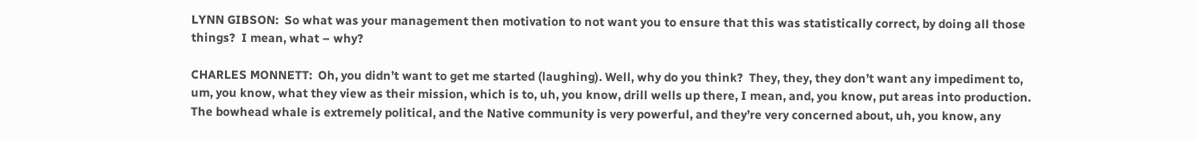LYNN GIBSON:  So what was your management then motivation to not want you to ensure that this was statistically correct, by doing all those things?  I mean, what – why?

CHARLES MONNETT:  Oh, you didn’t want to get me started (laughing). Well, why do you think?  They, they, they don’t want any impediment to, um, you know, what they view as their mission, which is to, uh, you know, drill wells up there, I mean, and, you know, put areas into production.  The bowhead whale is extremely political, and the Native community is very powerful, and they’re very concerned about, uh, you know, any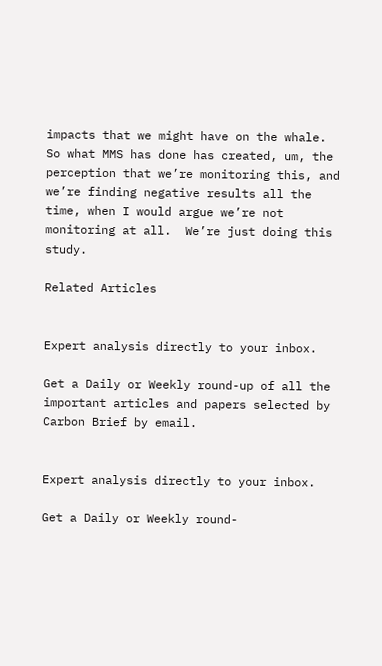impacts that we might have on the whale.  So what MMS has done has created, um, the perception that we’re monitoring this, and we’re finding negative results all the time, when I would argue we’re not monitoring at all.  We’re just doing this study.

Related Articles


Expert analysis directly to your inbox.

Get a Daily or Weekly round-up of all the important articles and papers selected by Carbon Brief by email.


Expert analysis directly to your inbox.

Get a Daily or Weekly round-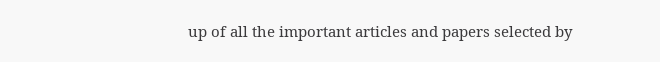up of all the important articles and papers selected by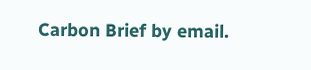Carbon Brief by email.